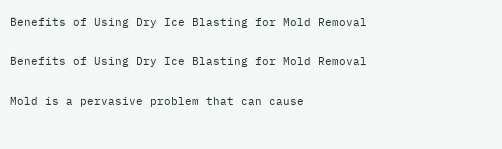Benefits of Using Dry Ice Blasting for Mold Removal

Benefits of Using Dry Ice Blasting for Mold Removal

Mold is a pervasive problem that can cause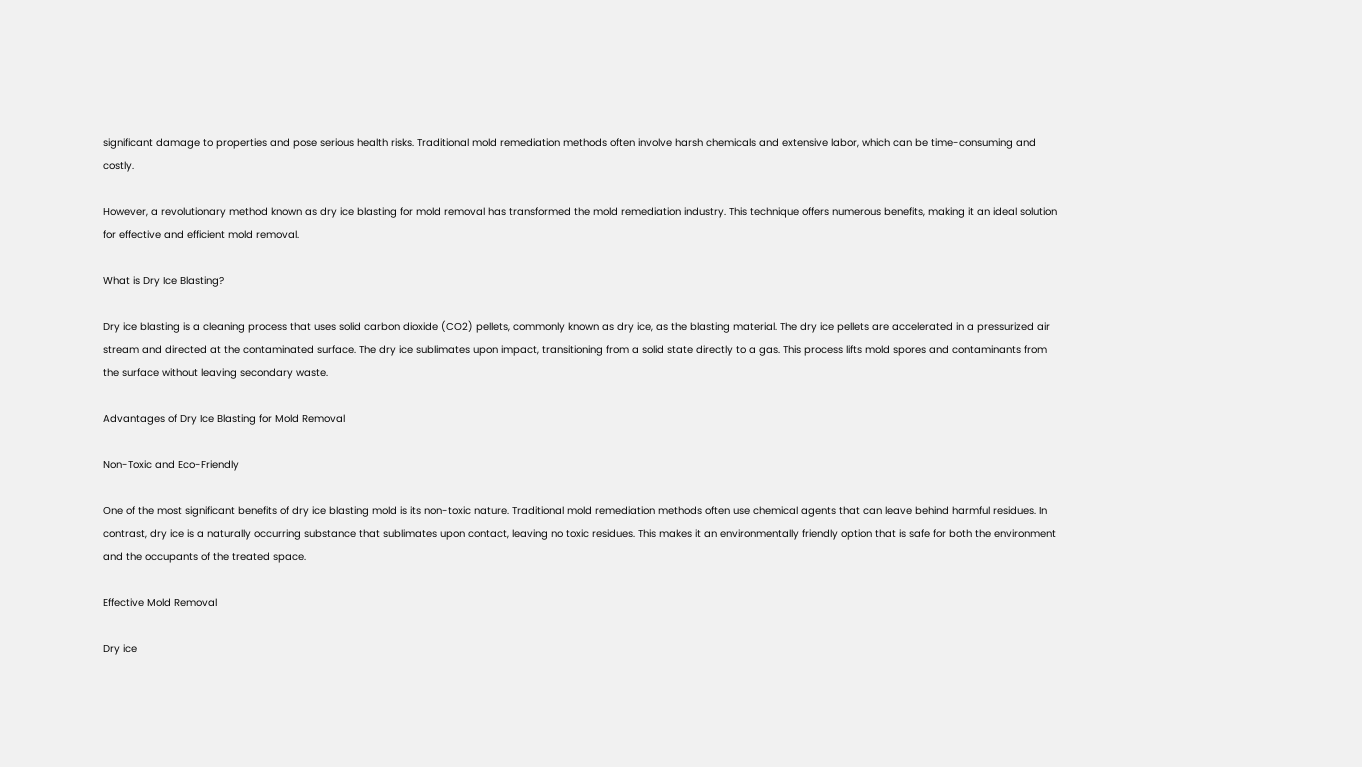significant damage to properties and pose serious health risks. Traditional mold remediation methods often involve harsh chemicals and extensive labor, which can be time-consuming and costly.

However, a revolutionary method known as dry ice blasting for mold removal has transformed the mold remediation industry. This technique offers numerous benefits, making it an ideal solution for effective and efficient mold removal.

What is Dry Ice Blasting?

Dry ice blasting is a cleaning process that uses solid carbon dioxide (CO2) pellets, commonly known as dry ice, as the blasting material. The dry ice pellets are accelerated in a pressurized air stream and directed at the contaminated surface. The dry ice sublimates upon impact, transitioning from a solid state directly to a gas. This process lifts mold spores and contaminants from the surface without leaving secondary waste.

Advantages of Dry Ice Blasting for Mold Removal

Non-Toxic and Eco-Friendly

One of the most significant benefits of dry ice blasting mold is its non-toxic nature. Traditional mold remediation methods often use chemical agents that can leave behind harmful residues. In contrast, dry ice is a naturally occurring substance that sublimates upon contact, leaving no toxic residues. This makes it an environmentally friendly option that is safe for both the environment and the occupants of the treated space.

Effective Mold Removal

Dry ice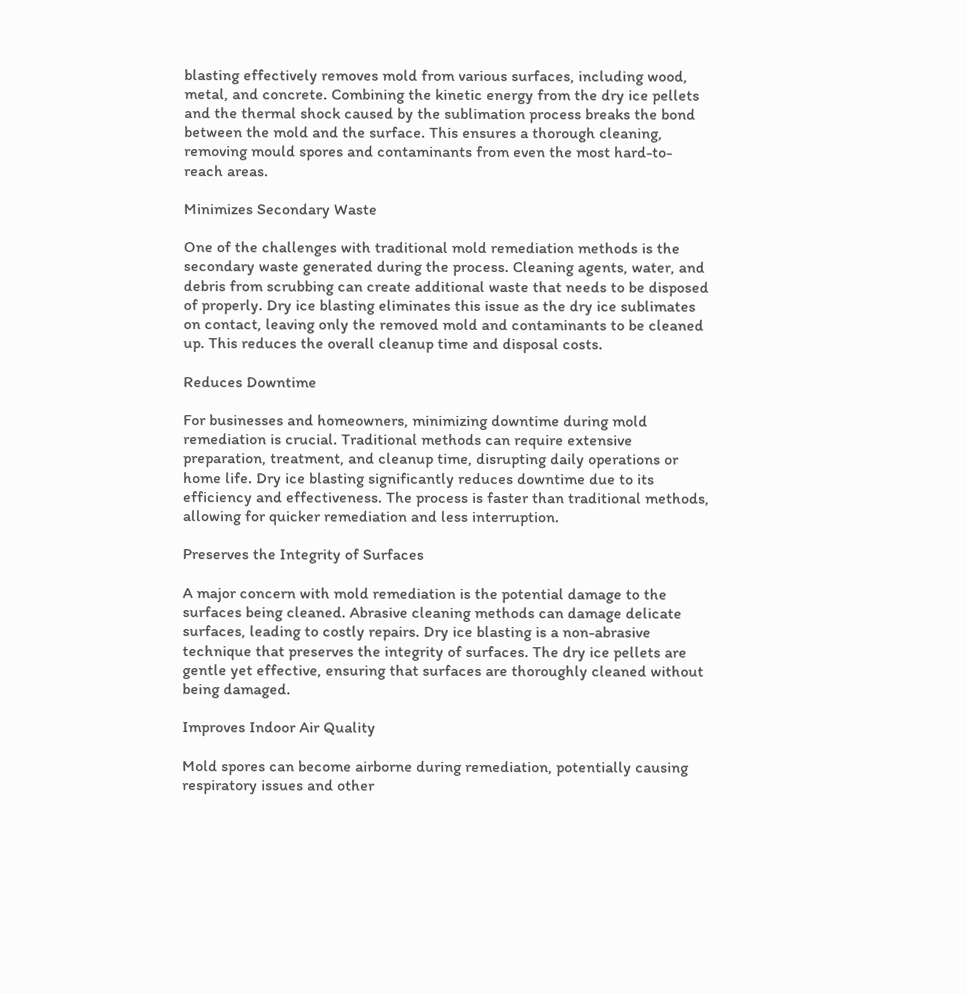blasting effectively removes mold from various surfaces, including wood, metal, and concrete. Combining the kinetic energy from the dry ice pellets and the thermal shock caused by the sublimation process breaks the bond between the mold and the surface. This ensures a thorough cleaning, removing mould spores and contaminants from even the most hard-to-reach areas.

Minimizes Secondary Waste

One of the challenges with traditional mold remediation methods is the secondary waste generated during the process. Cleaning agents, water, and debris from scrubbing can create additional waste that needs to be disposed of properly. Dry ice blasting eliminates this issue as the dry ice sublimates on contact, leaving only the removed mold and contaminants to be cleaned up. This reduces the overall cleanup time and disposal costs.

Reduces Downtime

For businesses and homeowners, minimizing downtime during mold remediation is crucial. Traditional methods can require extensive preparation, treatment, and cleanup time, disrupting daily operations or home life. Dry ice blasting significantly reduces downtime due to its efficiency and effectiveness. The process is faster than traditional methods, allowing for quicker remediation and less interruption.

Preserves the Integrity of Surfaces

A major concern with mold remediation is the potential damage to the surfaces being cleaned. Abrasive cleaning methods can damage delicate surfaces, leading to costly repairs. Dry ice blasting is a non-abrasive technique that preserves the integrity of surfaces. The dry ice pellets are gentle yet effective, ensuring that surfaces are thoroughly cleaned without being damaged.

Improves Indoor Air Quality

Mold spores can become airborne during remediation, potentially causing respiratory issues and other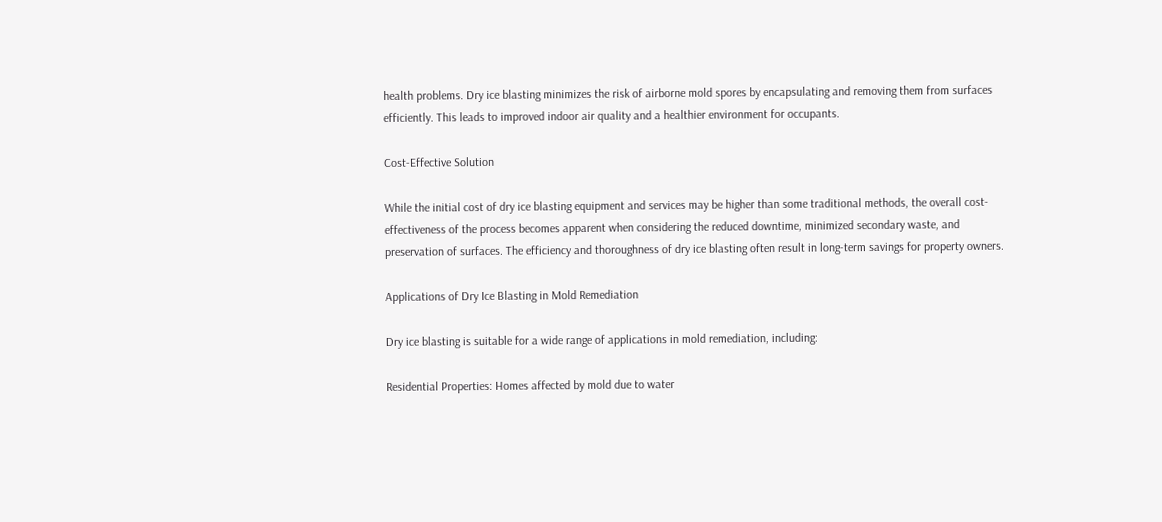health problems. Dry ice blasting minimizes the risk of airborne mold spores by encapsulating and removing them from surfaces efficiently. This leads to improved indoor air quality and a healthier environment for occupants.

Cost-Effective Solution

While the initial cost of dry ice blasting equipment and services may be higher than some traditional methods, the overall cost-effectiveness of the process becomes apparent when considering the reduced downtime, minimized secondary waste, and preservation of surfaces. The efficiency and thoroughness of dry ice blasting often result in long-term savings for property owners.

Applications of Dry Ice Blasting in Mold Remediation

Dry ice blasting is suitable for a wide range of applications in mold remediation, including:

Residential Properties: Homes affected by mold due to water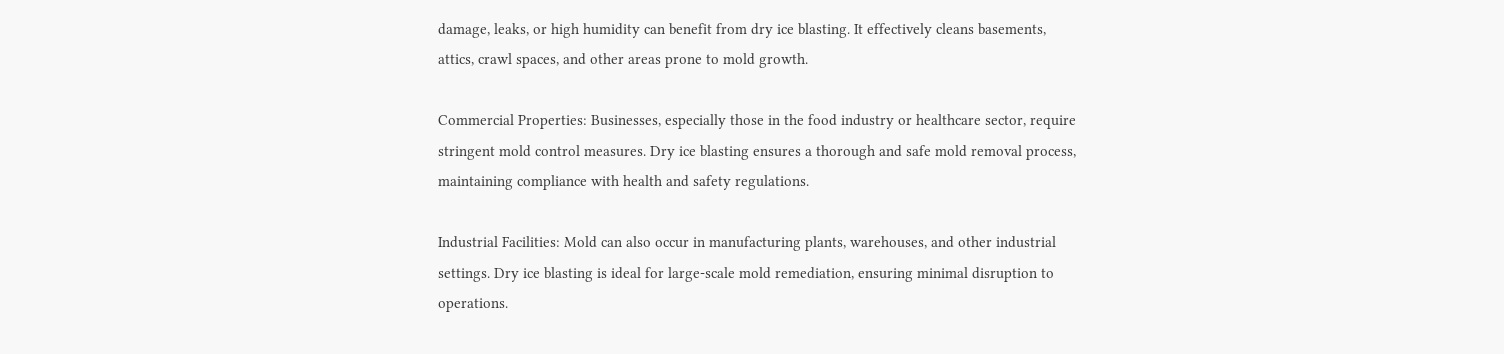damage, leaks, or high humidity can benefit from dry ice blasting. It effectively cleans basements, attics, crawl spaces, and other areas prone to mold growth.

Commercial Properties: Businesses, especially those in the food industry or healthcare sector, require stringent mold control measures. Dry ice blasting ensures a thorough and safe mold removal process, maintaining compliance with health and safety regulations.

Industrial Facilities: Mold can also occur in manufacturing plants, warehouses, and other industrial settings. Dry ice blasting is ideal for large-scale mold remediation, ensuring minimal disruption to operations.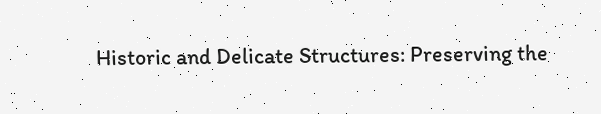Historic and Delicate Structures: Preserving the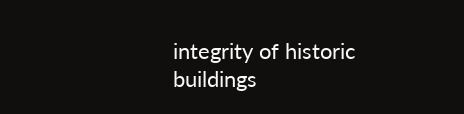integrity of historic buildings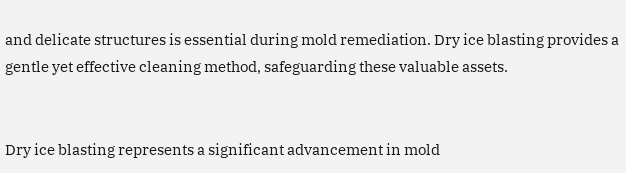and delicate structures is essential during mold remediation. Dry ice blasting provides a gentle yet effective cleaning method, safeguarding these valuable assets.


Dry ice blasting represents a significant advancement in mold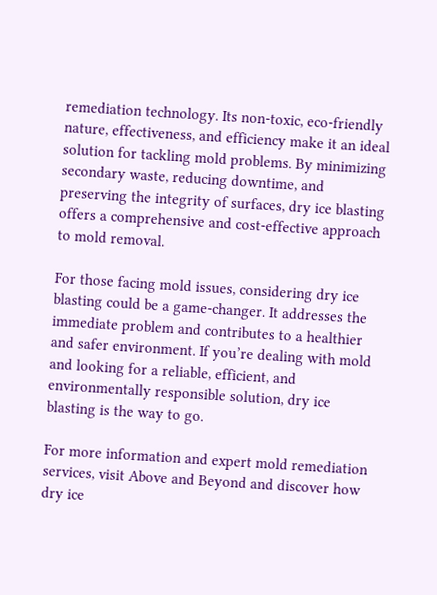remediation technology. Its non-toxic, eco-friendly nature, effectiveness, and efficiency make it an ideal solution for tackling mold problems. By minimizing secondary waste, reducing downtime, and preserving the integrity of surfaces, dry ice blasting offers a comprehensive and cost-effective approach to mold removal.

For those facing mold issues, considering dry ice blasting could be a game-changer. It addresses the immediate problem and contributes to a healthier and safer environment. If you’re dealing with mold and looking for a reliable, efficient, and environmentally responsible solution, dry ice blasting is the way to go.

For more information and expert mold remediation services, visit Above and Beyond and discover how dry ice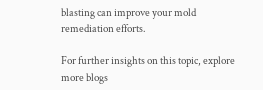blasting can improve your mold remediation efforts.

For further insights on this topic, explore more blogs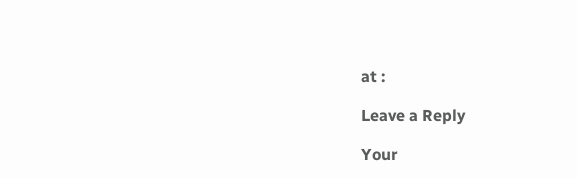at :

Leave a Reply

Your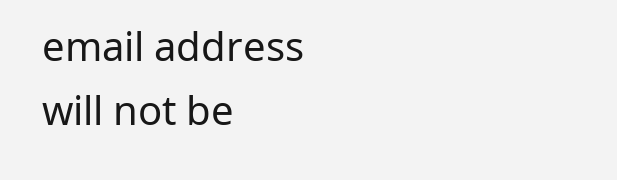email address will not be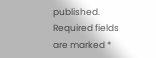published. Required fields are marked *